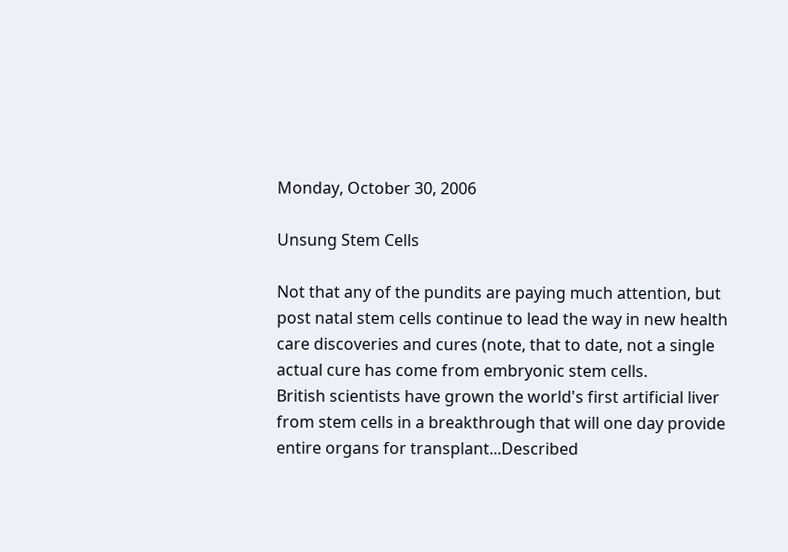Monday, October 30, 2006

Unsung Stem Cells

Not that any of the pundits are paying much attention, but post natal stem cells continue to lead the way in new health care discoveries and cures (note, that to date, not a single actual cure has come from embryonic stem cells.
British scientists have grown the world's first artificial liver from stem cells in a breakthrough that will one day provide entire organs for transplant...Described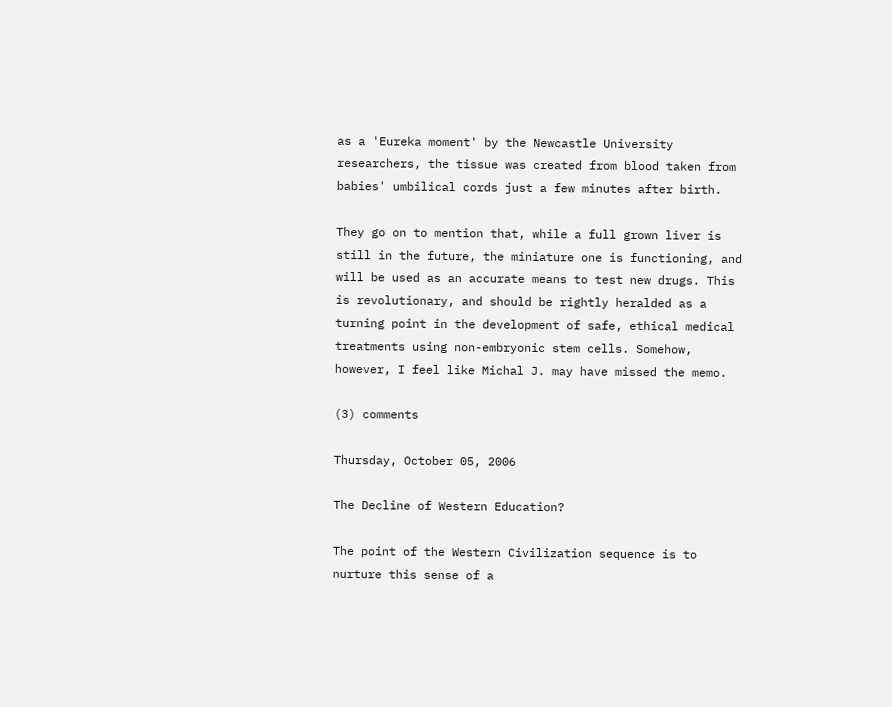as a 'Eureka moment' by the Newcastle University researchers, the tissue was created from blood taken from babies' umbilical cords just a few minutes after birth.

They go on to mention that, while a full grown liver is still in the future, the miniature one is functioning, and will be used as an accurate means to test new drugs. This is revolutionary, and should be rightly heralded as a turning point in the development of safe, ethical medical treatments using non-embryonic stem cells. Somehow, however, I feel like Michal J. may have missed the memo.

(3) comments

Thursday, October 05, 2006

The Decline of Western Education?

The point of the Western Civilization sequence is to nurture this sense of a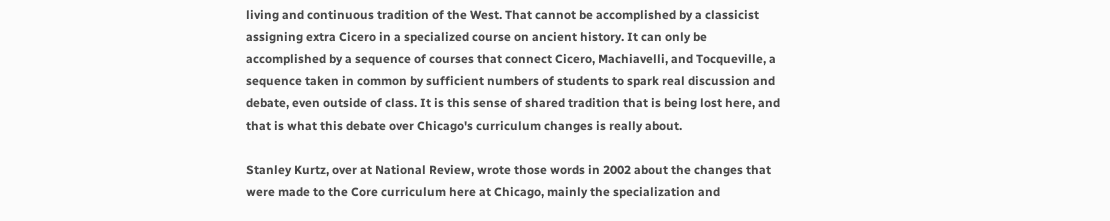living and continuous tradition of the West. That cannot be accomplished by a classicist assigning extra Cicero in a specialized course on ancient history. It can only be accomplished by a sequence of courses that connect Cicero, Machiavelli, and Tocqueville, a sequence taken in common by sufficient numbers of students to spark real discussion and debate, even outside of class. It is this sense of shared tradition that is being lost here, and that is what this debate over Chicago's curriculum changes is really about.

Stanley Kurtz, over at National Review, wrote those words in 2002 about the changes that were made to the Core curriculum here at Chicago, mainly the specialization and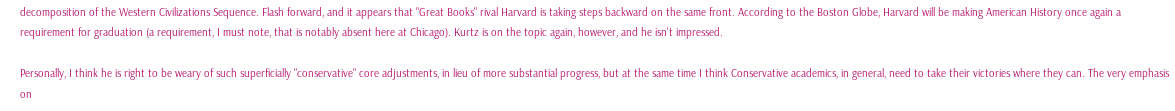decomposition of the Western Civilizations Sequence. Flash forward, and it appears that "Great Books" rival Harvard is taking steps backward on the same front. According to the Boston Globe, Harvard will be making American History once again a requirement for graduation (a requirement, I must note, that is notably absent here at Chicago). Kurtz is on the topic again, however, and he isn't impressed.

Personally, I think he is right to be weary of such superficially "conservative" core adjustments, in lieu of more substantial progress, but at the same time I think Conservative academics, in general, need to take their victories where they can. The very emphasis on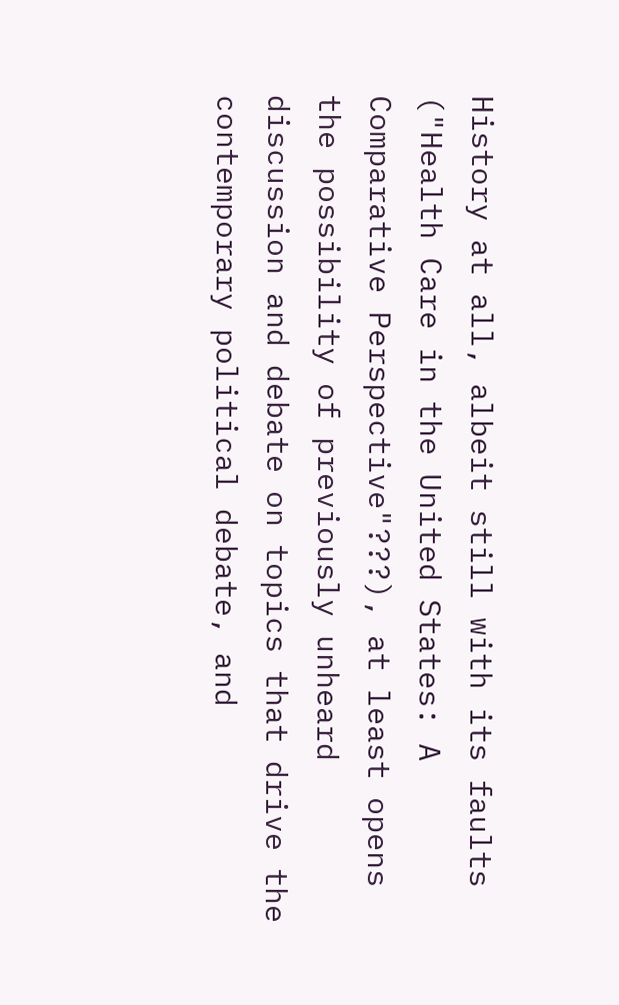History at all, albeit still with its faults ("Health Care in the United States: A Comparative Perspective"???), at least opens the possibility of previously unheard discussion and debate on topics that drive the contemporary political debate, and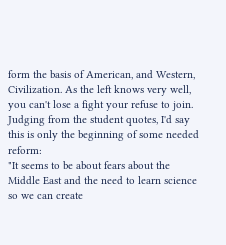form the basis of American, and Western, Civilization. As the left knows very well, you can't lose a fight your refuse to join. Judging from the student quotes, I'd say this is only the beginning of some needed reform:
"It seems to be about fears about the Middle East and the need to learn science so we can create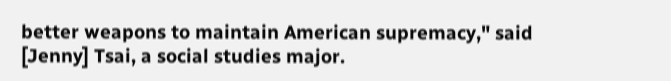better weapons to maintain American supremacy," said [Jenny] Tsai, a social studies major.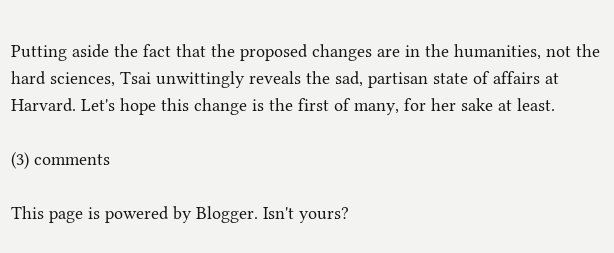Putting aside the fact that the proposed changes are in the humanities, not the hard sciences, Tsai unwittingly reveals the sad, partisan state of affairs at Harvard. Let's hope this change is the first of many, for her sake at least.

(3) comments

This page is powered by Blogger. Isn't yours?